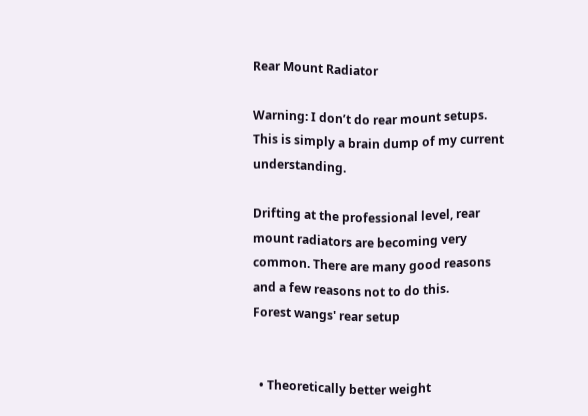Rear Mount Radiator

Warning: I don’t do rear mount setups. This is simply a brain dump of my current understanding.

Drifting at the professional level, rear mount radiators are becoming very common. There are many good reasons and a few reasons not to do this.
Forest wangs' rear setup


  • Theoretically better weight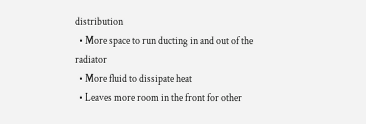distribution
  • More space to run ducting in and out of the radiator
  • More fluid to dissipate heat
  • Leaves more room in the front for other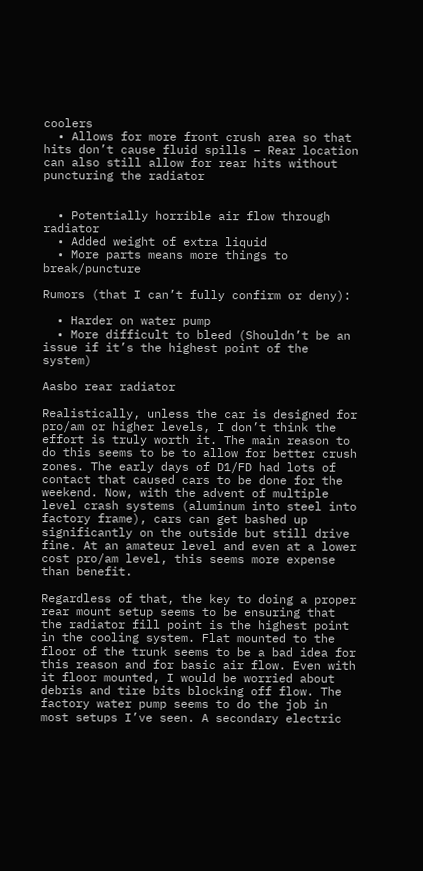coolers
  • Allows for more front crush area so that hits don’t cause fluid spills – Rear location can also still allow for rear hits without puncturing the radiator


  • Potentially horrible air flow through radiator
  • Added weight of extra liquid
  • More parts means more things to break/puncture

Rumors (that I can’t fully confirm or deny):

  • Harder on water pump
  • More difficult to bleed (Shouldn’t be an issue if it’s the highest point of the system)

Aasbo rear radiator

Realistically, unless the car is designed for pro/am or higher levels, I don’t think the effort is truly worth it. The main reason to do this seems to be to allow for better crush zones. The early days of D1/FD had lots of contact that caused cars to be done for the weekend. Now, with the advent of multiple level crash systems (aluminum into steel into factory frame), cars can get bashed up significantly on the outside but still drive fine. At an amateur level and even at a lower cost pro/am level, this seems more expense than benefit.

Regardless of that, the key to doing a proper rear mount setup seems to be ensuring that the radiator fill point is the highest point in the cooling system. Flat mounted to the floor of the trunk seems to be a bad idea for this reason and for basic air flow. Even with it floor mounted, I would be worried about debris and tire bits blocking off flow. The factory water pump seems to do the job in most setups I’ve seen. A secondary electric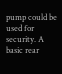pump could be used for security. A basic rear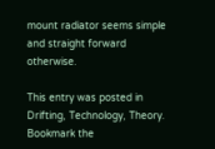mount radiator seems simple and straight forward otherwise.

This entry was posted in Drifting, Technology, Theory. Bookmark the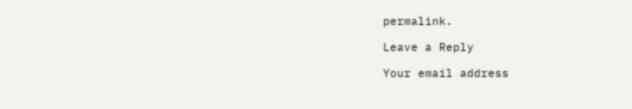permalink.

Leave a Reply

Your email address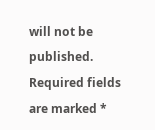will not be published. Required fields are marked *